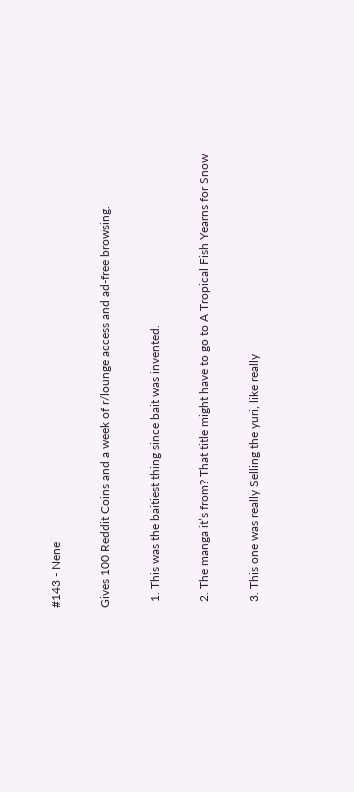#143 - Nene

Gives 100 Reddit Coins and a week of r/lounge access and ad-free browsing.

  1. This was the baitiest thing since bait was invented.

  2. The manga it’s from? That title might have to go to A Tropical Fish Yearns for Snow

  3. This one was really Selling the yuri, like really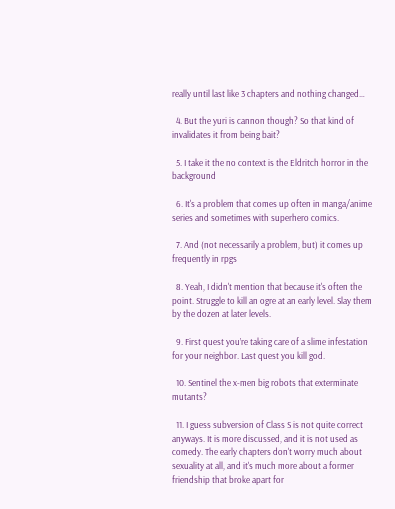really until last like 3 chapters and nothing changed…

  4. But the yuri is cannon though? So that kind of invalidates it from being bait?

  5. I take it the no context is the Eldritch horror in the background

  6. It's a problem that comes up often in manga/anime series and sometimes with superhero comics.

  7. And (not necessarily a problem, but) it comes up frequently in rpgs

  8. Yeah, I didn't mention that because it's often the point. Struggle to kill an ogre at an early level. Slay them by the dozen at later levels.

  9. First quest you’re taking care of a slime infestation for your neighbor. Last quest you kill god.

  10. Sentinel the x-men big robots that exterminate mutants?

  11. I guess subversion of Class S is not quite correct anyways. It is more discussed, and it is not used as comedy. The early chapters don't worry much about sexuality at all, and it's much more about a former friendship that broke apart for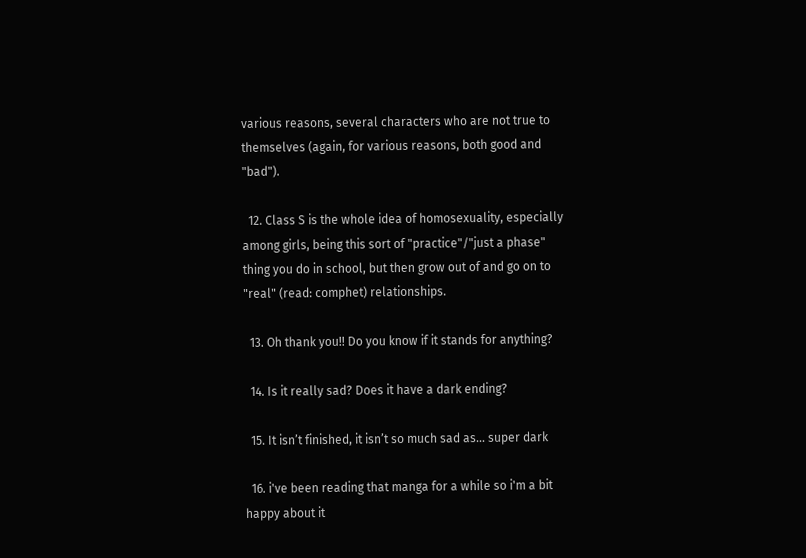various reasons, several characters who are not true to themselves (again, for various reasons, both good and "bad").

  12. Class S is the whole idea of homosexuality, especially among girls, being this sort of "practice"/"just a phase" thing you do in school, but then grow out of and go on to "real" (read: comphet) relationships.

  13. Oh thank you!! Do you know if it stands for anything?

  14. Is it really sad? Does it have a dark ending?

  15. It isn’t finished, it isn’t so much sad as… super dark

  16. i've been reading that manga for a while so i'm a bit happy about it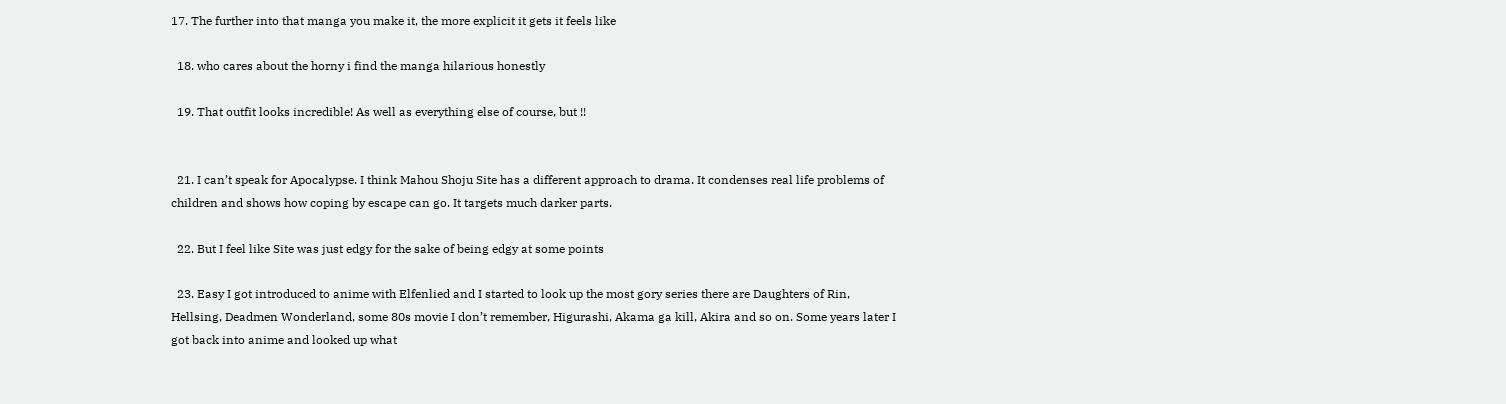17. The further into that manga you make it, the more explicit it gets it feels like

  18. who cares about the horny i find the manga hilarious honestly

  19. That outfit looks incredible! As well as everything else of course, but !!


  21. I can’t speak for Apocalypse. I think Mahou Shoju Site has a different approach to drama. It condenses real life problems of children and shows how coping by escape can go. It targets much darker parts.

  22. But I feel like Site was just edgy for the sake of being edgy at some points

  23. Easy I got introduced to anime with Elfenlied and I started to look up the most gory series there are Daughters of Rin, Hellsing, Deadmen Wonderland, some 80s movie I don’t remember, Higurashi, Akama ga kill, Akira and so on. Some years later I got back into anime and looked up what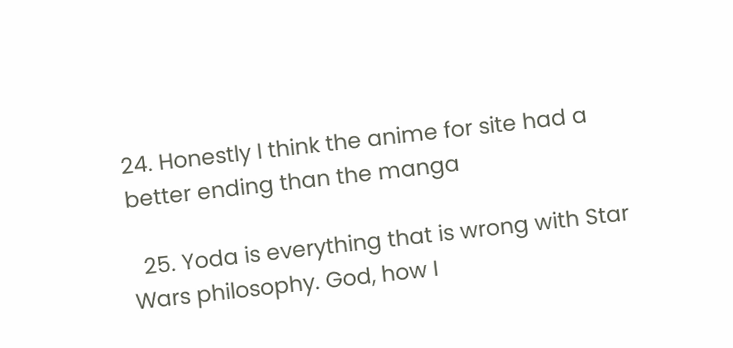24. Honestly I think the anime for site had a better ending than the manga

  25. Yoda is everything that is wrong with Star Wars philosophy. God, how I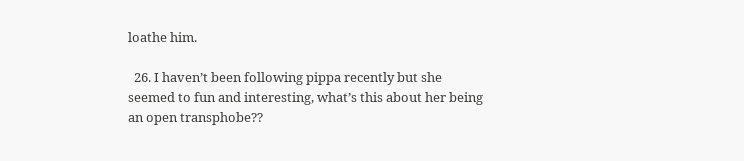loathe him.

  26. I haven’t been following pippa recently but she seemed to fun and interesting, what’s this about her being an open transphobe??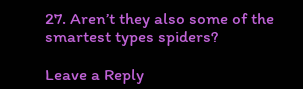27. Aren’t they also some of the smartest types spiders?

Leave a Reply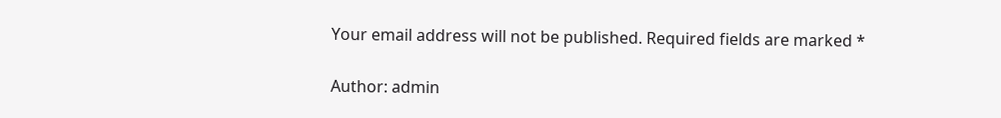Your email address will not be published. Required fields are marked *

Author: admin